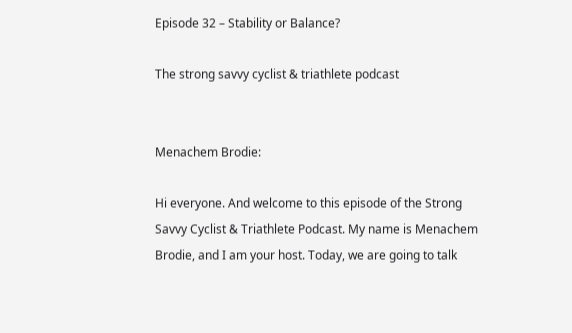Episode 32 – Stability or Balance?

The strong savvy cyclist & triathlete podcast


Menachem Brodie:

Hi everyone. And welcome to this episode of the Strong Savvy Cyclist & Triathlete Podcast. My name is Menachem Brodie, and I am your host. Today, we are going to talk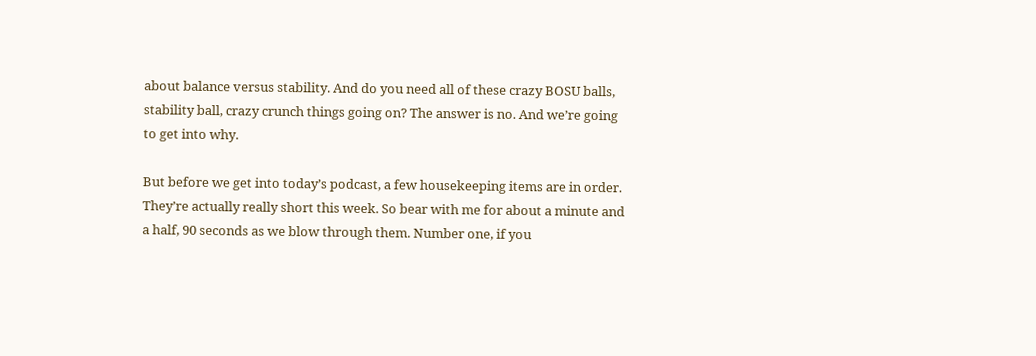about balance versus stability. And do you need all of these crazy BOSU balls, stability ball, crazy crunch things going on? The answer is no. And we’re going to get into why.

But before we get into today’s podcast, a few housekeeping items are in order. They’re actually really short this week. So bear with me for about a minute and a half, 90 seconds as we blow through them. Number one, if you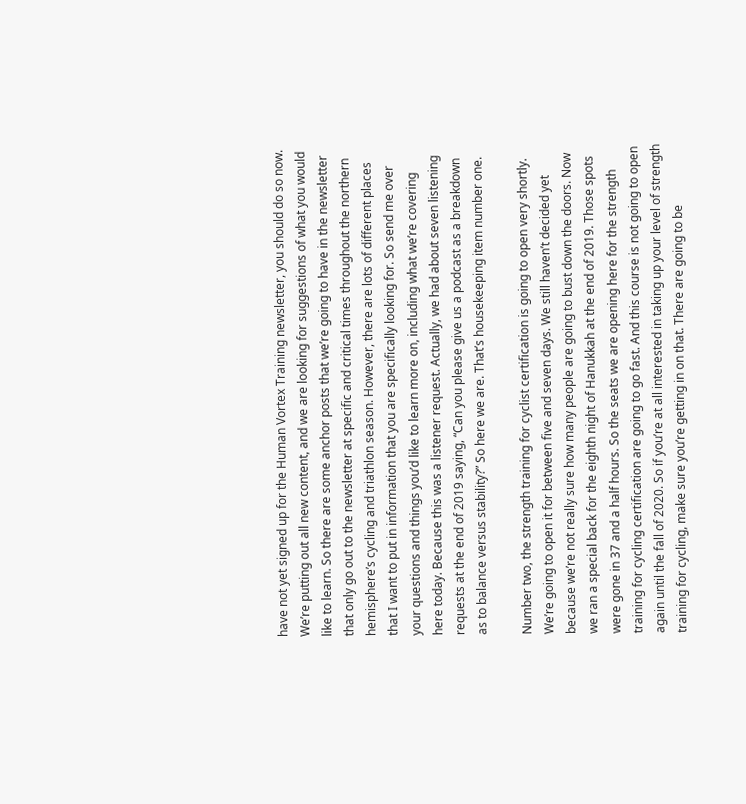have not yet signed up for the Human Vortex Training newsletter, you should do so now. We’re putting out all new content, and we are looking for suggestions of what you would like to learn. So there are some anchor posts that we’re going to have in the newsletter that only go out to the newsletter at specific and critical times throughout the northern hemisphere’s cycling and triathlon season. However, there are lots of different places that I want to put in information that you are specifically looking for. So send me over your questions and things you’d like to learn more on, including what we’re covering here today. Because this was a listener request. Actually, we had about seven listening requests at the end of 2019 saying, “Can you please give us a podcast as a breakdown as to balance versus stability?” So here we are. That’s housekeeping item number one.

Number two, the strength training for cyclist certification is going to open very shortly. We’re going to open it for between five and seven days. We still haven’t decided yet because we’re not really sure how many people are going to bust down the doors. Now we ran a special back for the eighth night of Hanukkah at the end of 2019. Those spots were gone in 37 and a half hours. So the seats we are opening here for the strength training for cycling certification are going to go fast. And this course is not going to open again until the fall of 2020. So if you’re at all interested in taking up your level of strength training for cycling, make sure you’re getting in on that. There are going to be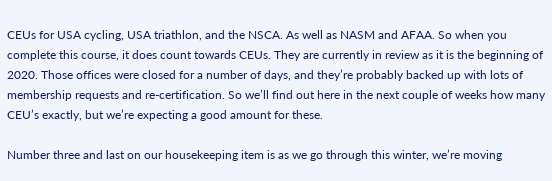CEUs for USA cycling, USA triathlon, and the NSCA. As well as NASM and AFAA. So when you complete this course, it does count towards CEUs. They are currently in review as it is the beginning of 2020. Those offices were closed for a number of days, and they’re probably backed up with lots of membership requests and re-certification. So we’ll find out here in the next couple of weeks how many CEU’s exactly, but we’re expecting a good amount for these.

Number three and last on our housekeeping item is as we go through this winter, we’re moving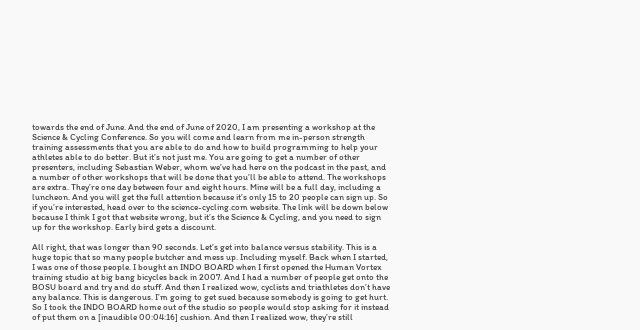towards the end of June. And the end of June of 2020, I am presenting a workshop at the Science & Cycling Conference. So you will come and learn from me in-person strength training assessments that you are able to do and how to build programming to help your athletes able to do better. But it’s not just me. You are going to get a number of other presenters, including Sebastian Weber, whom we’ve had here on the podcast in the past, and a number of other workshops that will be done that you’ll be able to attend. The workshops are extra. They’re one day between four and eight hours. Mine will be a full day, including a luncheon. And you will get the full attention because it’s only 15 to 20 people can sign up. So if you’re interested, head over to the science-cycling.com website. The link will be down below because I think I got that website wrong, but it’s the Science & Cycling, and you need to sign up for the workshop. Early bird gets a discount.

All right, that was longer than 90 seconds. Let’s get into balance versus stability. This is a huge topic that so many people butcher and mess up. Including myself. Back when I started, I was one of those people. I bought an INDO BOARD when I first opened the Human Vortex training studio at big bang bicycles back in 2007. And I had a number of people get onto the BOSU board and try and do stuff. And then I realized wow, cyclists and triathletes don’t have any balance. This is dangerous. I’m going to get sued because somebody is going to get hurt. So I took the INDO BOARD home out of the studio so people would stop asking for it instead of put them on a [inaudible 00:04:16] cushion. And then I realized wow, they’re still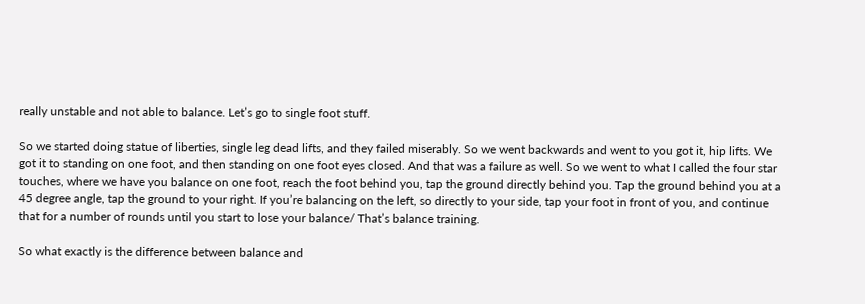really unstable and not able to balance. Let’s go to single foot stuff.

So we started doing statue of liberties, single leg dead lifts, and they failed miserably. So we went backwards and went to you got it, hip lifts. We got it to standing on one foot, and then standing on one foot eyes closed. And that was a failure as well. So we went to what I called the four star touches, where we have you balance on one foot, reach the foot behind you, tap the ground directly behind you. Tap the ground behind you at a 45 degree angle, tap the ground to your right. If you’re balancing on the left, so directly to your side, tap your foot in front of you, and continue that for a number of rounds until you start to lose your balance/ That’s balance training.

So what exactly is the difference between balance and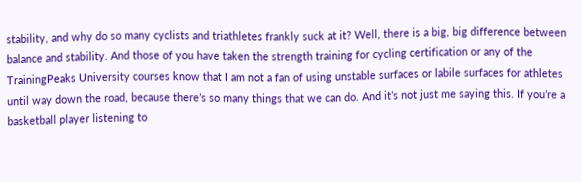stability, and why do so many cyclists and triathletes frankly suck at it? Well, there is a big, big difference between balance and stability. And those of you have taken the strength training for cycling certification or any of the TrainingPeaks University courses know that I am not a fan of using unstable surfaces or labile surfaces for athletes until way down the road, because there’s so many things that we can do. And it’s not just me saying this. If you’re a basketball player listening to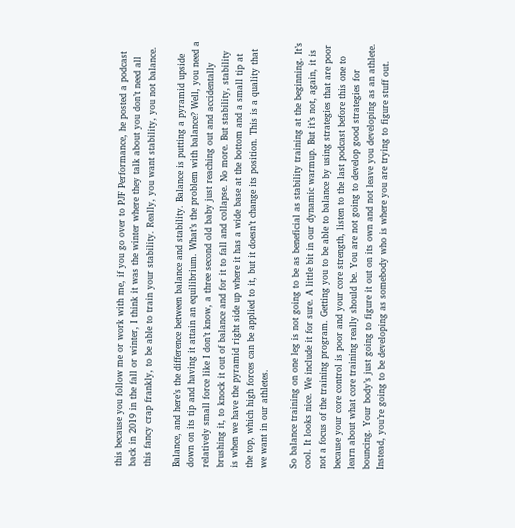this because you follow me or work with me, if you go over to PJF Performance, he posted a podcast back in 2019 in the fall or winter, I think it was the winter where they talk about you don’t need all this fancy crap frankly, to be able to train your stability. Really, you want stability, you not balance.

Balance, and here’s the difference between balance and stability. Balance is putting a pyramid upside down on its tip and having it attain an equilibrium. What’s the problem with balance? Well, you need a relatively small force like I don’t know, a three second old baby just reaching out and accidentally brushing it, to knock it out of balance and for it to fall and collapse. No more. But stability, stability is when we have the pyramid right side up where it has a wide base at the bottom and a small tip at the top, which high forces can be applied to it, but it doesn’t change its position. This is a quality that we want in our athletes.

So balance training on one leg is not going to be as beneficial as stability training at the beginning. It’s cool. It looks nice. We include it for sure. A little bit in our dynamic warmup. But it’s not, again, it is not a focus of the training program. Getting you to be able to balance by using strategies that are poor because your core control is poor and your core strength, listen to the last podcast before this one to learn about what core training really should be. You are not going to develop good strategies for bouncing. Your body’s just going to figure it out on its own and not leave you developing as an athlete. Instead, you’re going to be developing as somebody who is where you are trying to figure stuff out.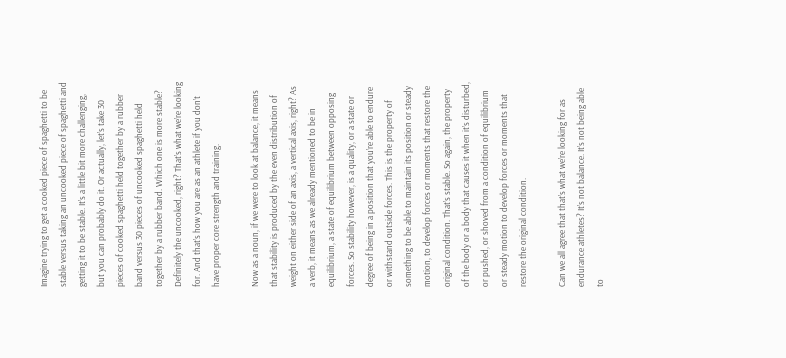Imagine trying to get a cooked piece of spaghetti to be stable versus taking an uncooked piece of spaghetti and getting it to be stable. It’s a little bit more challenging, but you can probably do it. Or actually, let’s take 30 pieces of cooked spaghetti held together by a rubber band versus 30 pieces of uncooked spaghetti held together by a rubber band. Which one is more stable? Definitely the uncooked, right? That’s what we’re looking for. And that’s how you are as an athlete if you don’t have proper core strength and training.

Now as a noun, if we were to look at balance, it means that stability is produced by the even distribution of weight on either side of an axis, a vertical axis, right? As a verb, it means as we already mentioned to be in equilibrium, a state of equilibrium between opposing forces. So stability however, is a quality, or a state or degree of being in a position that you’re able to endure or withstand outside forces. This is the property of something to be able to maintain its position or steady motion, to develop forces or moments that restore the original condition. That’s stable. So again, the property of the body or a body that causes it when it’s disturbed, or pushed, or shoved from a condition of equilibrium or steady motion to develop forces or moments that restore the original condition.

Can we all agree that that’s what we’re looking for as endurance athletes? It’s not balance. It’s not being able to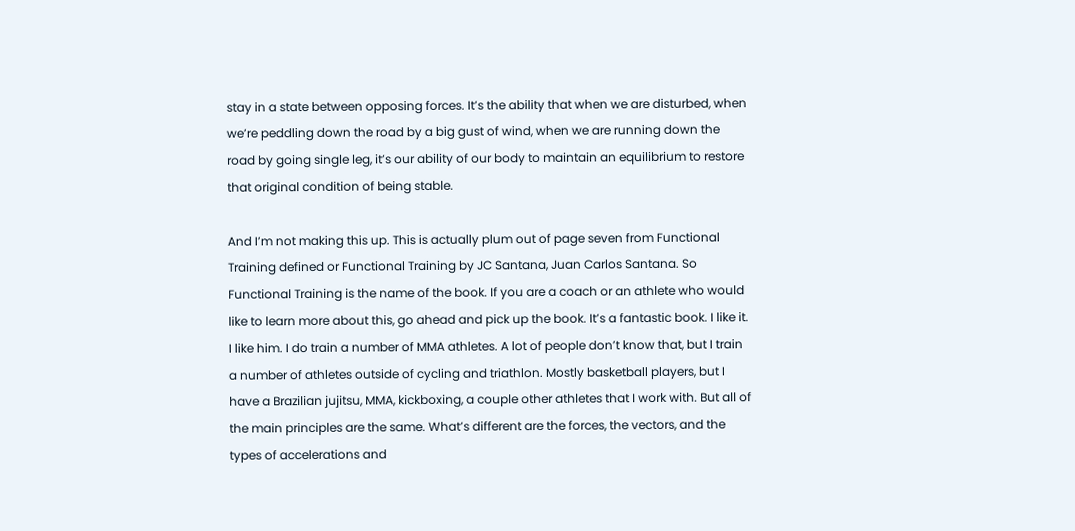stay in a state between opposing forces. It’s the ability that when we are disturbed, when we’re peddling down the road by a big gust of wind, when we are running down the road by going single leg, it’s our ability of our body to maintain an equilibrium to restore that original condition of being stable.

And I’m not making this up. This is actually plum out of page seven from Functional Training defined or Functional Training by JC Santana, Juan Carlos Santana. So Functional Training is the name of the book. If you are a coach or an athlete who would like to learn more about this, go ahead and pick up the book. It’s a fantastic book. I like it. I like him. I do train a number of MMA athletes. A lot of people don’t know that, but I train a number of athletes outside of cycling and triathlon. Mostly basketball players, but I have a Brazilian jujitsu, MMA, kickboxing, a couple other athletes that I work with. But all of the main principles are the same. What’s different are the forces, the vectors, and the types of accelerations and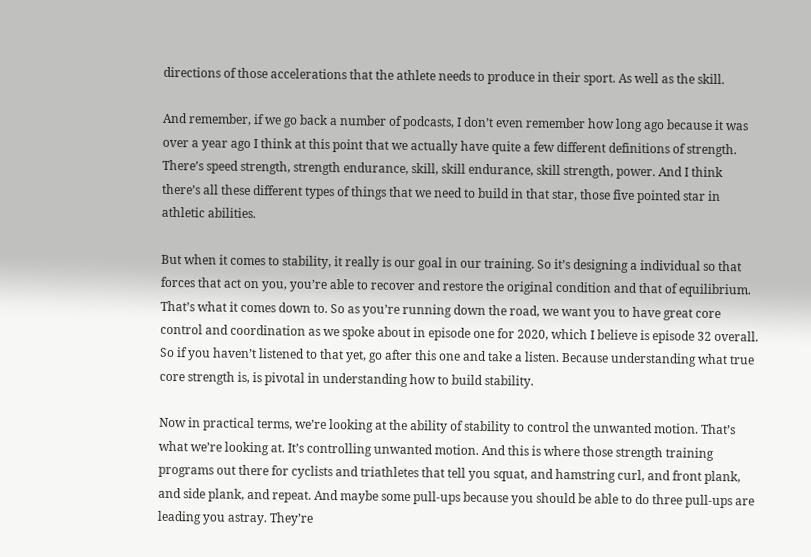directions of those accelerations that the athlete needs to produce in their sport. As well as the skill.

And remember, if we go back a number of podcasts, I don’t even remember how long ago because it was over a year ago I think at this point that we actually have quite a few different definitions of strength. There’s speed strength, strength endurance, skill, skill endurance, skill strength, power. And I think there’s all these different types of things that we need to build in that star, those five pointed star in athletic abilities.

But when it comes to stability, it really is our goal in our training. So it’s designing a individual so that forces that act on you, you’re able to recover and restore the original condition and that of equilibrium. That’s what it comes down to. So as you’re running down the road, we want you to have great core control and coordination as we spoke about in episode one for 2020, which I believe is episode 32 overall. So if you haven’t listened to that yet, go after this one and take a listen. Because understanding what true core strength is, is pivotal in understanding how to build stability.

Now in practical terms, we’re looking at the ability of stability to control the unwanted motion. That’s what we’re looking at. It’s controlling unwanted motion. And this is where those strength training programs out there for cyclists and triathletes that tell you squat, and hamstring curl, and front plank, and side plank, and repeat. And maybe some pull-ups because you should be able to do three pull-ups are leading you astray. They’re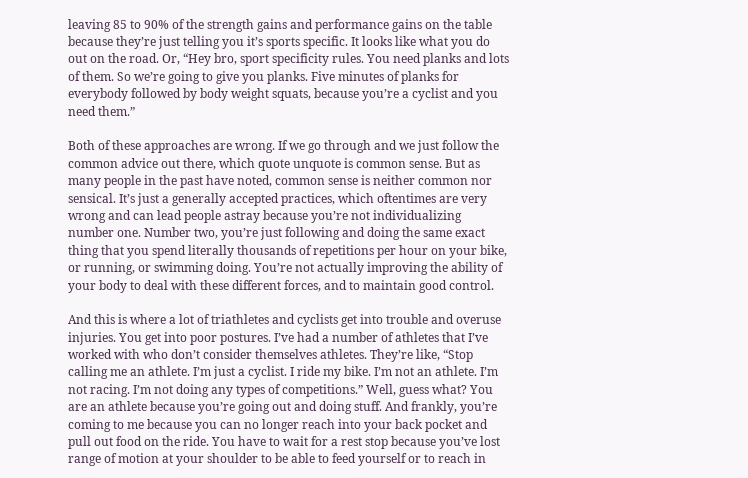leaving 85 to 90% of the strength gains and performance gains on the table because they’re just telling you it’s sports specific. It looks like what you do out on the road. Or, “Hey bro, sport specificity rules. You need planks and lots of them. So we’re going to give you planks. Five minutes of planks for everybody followed by body weight squats, because you’re a cyclist and you need them.”

Both of these approaches are wrong. If we go through and we just follow the common advice out there, which quote unquote is common sense. But as many people in the past have noted, common sense is neither common nor sensical. It’s just a generally accepted practices, which oftentimes are very wrong and can lead people astray because you’re not individualizing number one. Number two, you’re just following and doing the same exact thing that you spend literally thousands of repetitions per hour on your bike, or running, or swimming doing. You’re not actually improving the ability of your body to deal with these different forces, and to maintain good control.

And this is where a lot of triathletes and cyclists get into trouble and overuse injuries. You get into poor postures. I’ve had a number of athletes that I’ve worked with who don’t consider themselves athletes. They’re like, “Stop calling me an athlete. I’m just a cyclist. I ride my bike. I’m not an athlete. I’m not racing. I’m not doing any types of competitions.” Well, guess what? You are an athlete because you’re going out and doing stuff. And frankly, you’re coming to me because you can no longer reach into your back pocket and pull out food on the ride. You have to wait for a rest stop because you’ve lost range of motion at your shoulder to be able to feed yourself or to reach in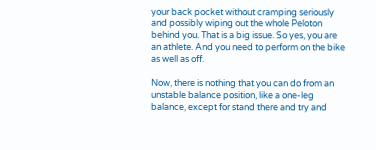your back pocket without cramping seriously and possibly wiping out the whole Peloton behind you. That is a big issue. So yes, you are an athlete. And you need to perform on the bike as well as off.

Now, there is nothing that you can do from an unstable balance position, like a one-leg balance, except for stand there and try and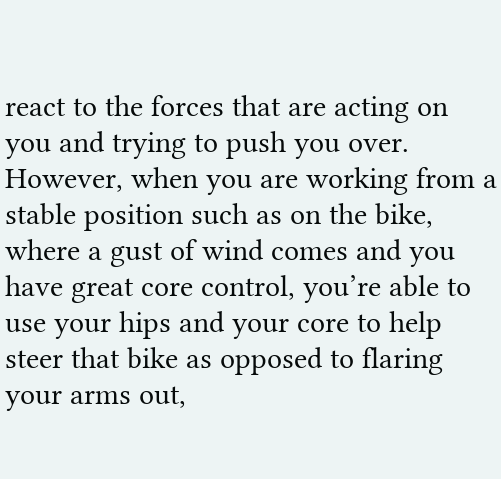react to the forces that are acting on you and trying to push you over. However, when you are working from a stable position such as on the bike, where a gust of wind comes and you have great core control, you’re able to use your hips and your core to help steer that bike as opposed to flaring your arms out,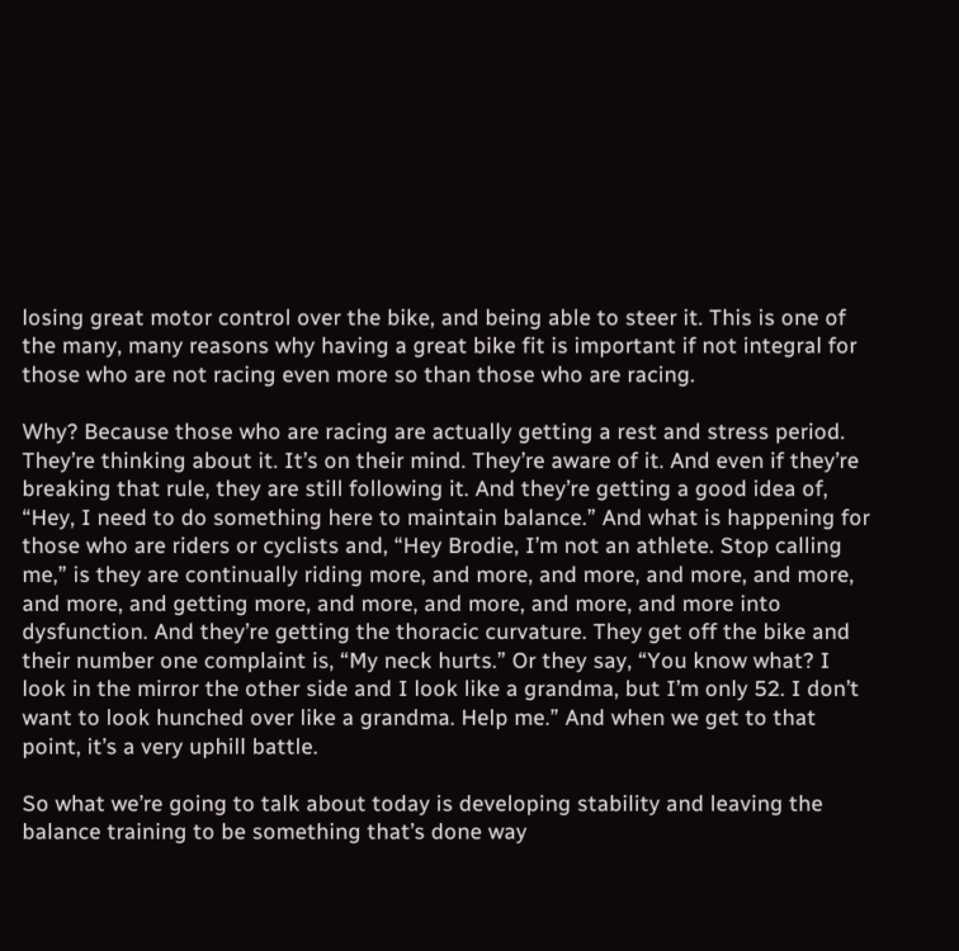losing great motor control over the bike, and being able to steer it. This is one of the many, many reasons why having a great bike fit is important if not integral for those who are not racing even more so than those who are racing.

Why? Because those who are racing are actually getting a rest and stress period. They’re thinking about it. It’s on their mind. They’re aware of it. And even if they’re breaking that rule, they are still following it. And they’re getting a good idea of, “Hey, I need to do something here to maintain balance.” And what is happening for those who are riders or cyclists and, “Hey Brodie, I’m not an athlete. Stop calling me,” is they are continually riding more, and more, and more, and more, and more, and more, and getting more, and more, and more, and more, and more into dysfunction. And they’re getting the thoracic curvature. They get off the bike and their number one complaint is, “My neck hurts.” Or they say, “You know what? I look in the mirror the other side and I look like a grandma, but I’m only 52. I don’t want to look hunched over like a grandma. Help me.” And when we get to that point, it’s a very uphill battle.

So what we’re going to talk about today is developing stability and leaving the balance training to be something that’s done way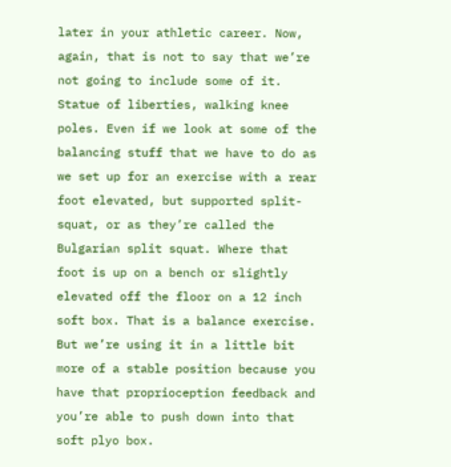later in your athletic career. Now, again, that is not to say that we’re not going to include some of it. Statue of liberties, walking knee poles. Even if we look at some of the balancing stuff that we have to do as we set up for an exercise with a rear foot elevated, but supported split-squat, or as they’re called the Bulgarian split squat. Where that foot is up on a bench or slightly elevated off the floor on a 12 inch soft box. That is a balance exercise. But we’re using it in a little bit more of a stable position because you have that proprioception feedback and you’re able to push down into that soft plyo box.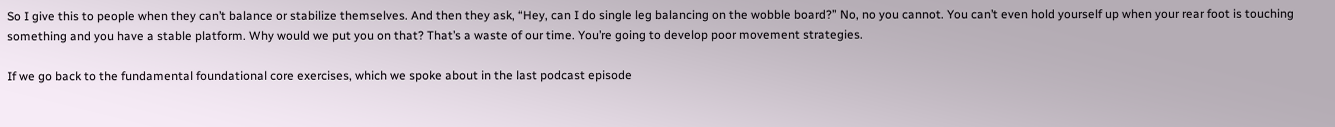So I give this to people when they can’t balance or stabilize themselves. And then they ask, “Hey, can I do single leg balancing on the wobble board?” No, no you cannot. You can’t even hold yourself up when your rear foot is touching something and you have a stable platform. Why would we put you on that? That’s a waste of our time. You’re going to develop poor movement strategies.

If we go back to the fundamental foundational core exercises, which we spoke about in the last podcast episode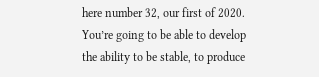here number 32, our first of 2020. You’re going to be able to develop the ability to be stable, to produce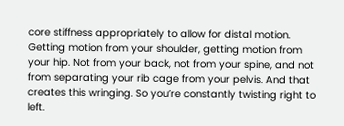core stiffness appropriately to allow for distal motion. Getting motion from your shoulder, getting motion from your hip. Not from your back, not from your spine, and not from separating your rib cage from your pelvis. And that creates this wringing. So you’re constantly twisting right to left.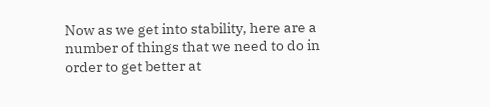Now as we get into stability, here are a number of things that we need to do in order to get better at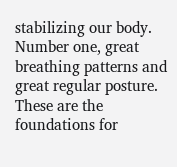stabilizing our body. Number one, great breathing patterns and great regular posture. These are the foundations for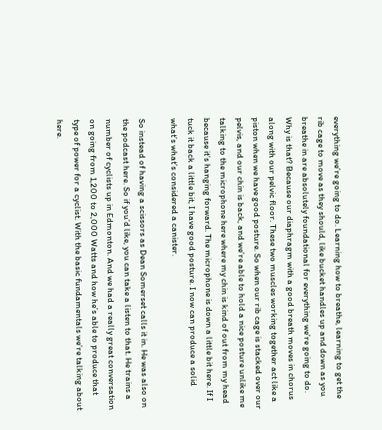everything we’re going to do. Learning how to breathe, learning to get the rib cage to move as they should, like bucket handles up and down as you breathe in are absolutely foundational for everything we’re going to do. Why is that? Because our diaphragm with a good breath moves in chorus along with our pelvic floor. These two muscles working together act like a piston when we have good posture. So when our rib cage is stacked over our pelvis, and our chin is back, and we’re able to hold a nice posture unlike me talking to the microphone here where my chin is kind of out from my head because it’s hanging forward. The microphone is down a little bit here. If I tuck it back a little bit, I have good posture. I now can produce a solid what’s what’s considered a canister.

So instead of having a scissors as Dean Somerset calls it in. He was also on the podcast here. So if you’d like, you can take a listen to that. He trains a number of cyclists up in Edmonton. And we had a really great conversation on going from 1,200 to 2,000 Watts and how he’s able to produce that type of power for a cyclist. With the basic fundamentals we’re talking about here.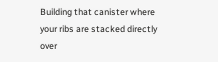Building that canister where your ribs are stacked directly over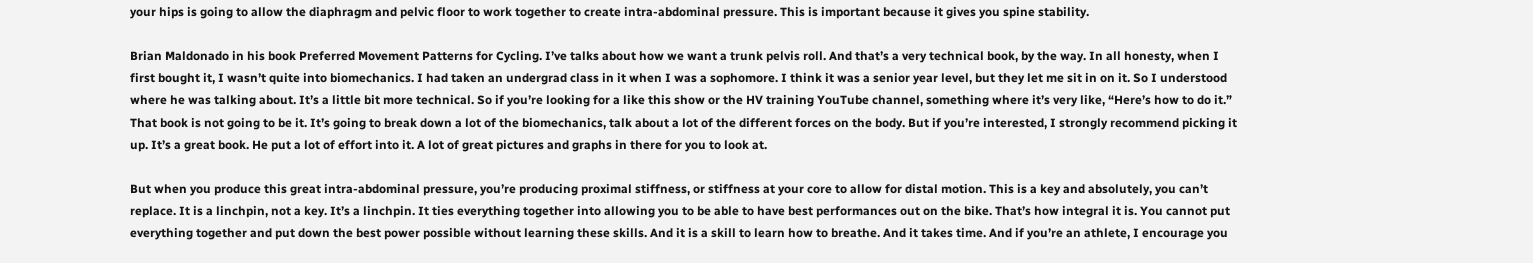your hips is going to allow the diaphragm and pelvic floor to work together to create intra-abdominal pressure. This is important because it gives you spine stability.

Brian Maldonado in his book Preferred Movement Patterns for Cycling. I’ve talks about how we want a trunk pelvis roll. And that’s a very technical book, by the way. In all honesty, when I first bought it, I wasn’t quite into biomechanics. I had taken an undergrad class in it when I was a sophomore. I think it was a senior year level, but they let me sit in on it. So I understood where he was talking about. It’s a little bit more technical. So if you’re looking for a like this show or the HV training YouTube channel, something where it’s very like, “Here’s how to do it.” That book is not going to be it. It’s going to break down a lot of the biomechanics, talk about a lot of the different forces on the body. But if you’re interested, I strongly recommend picking it up. It’s a great book. He put a lot of effort into it. A lot of great pictures and graphs in there for you to look at.

But when you produce this great intra-abdominal pressure, you’re producing proximal stiffness, or stiffness at your core to allow for distal motion. This is a key and absolutely, you can’t replace. It is a linchpin, not a key. It’s a linchpin. It ties everything together into allowing you to be able to have best performances out on the bike. That’s how integral it is. You cannot put everything together and put down the best power possible without learning these skills. And it is a skill to learn how to breathe. And it takes time. And if you’re an athlete, I encourage you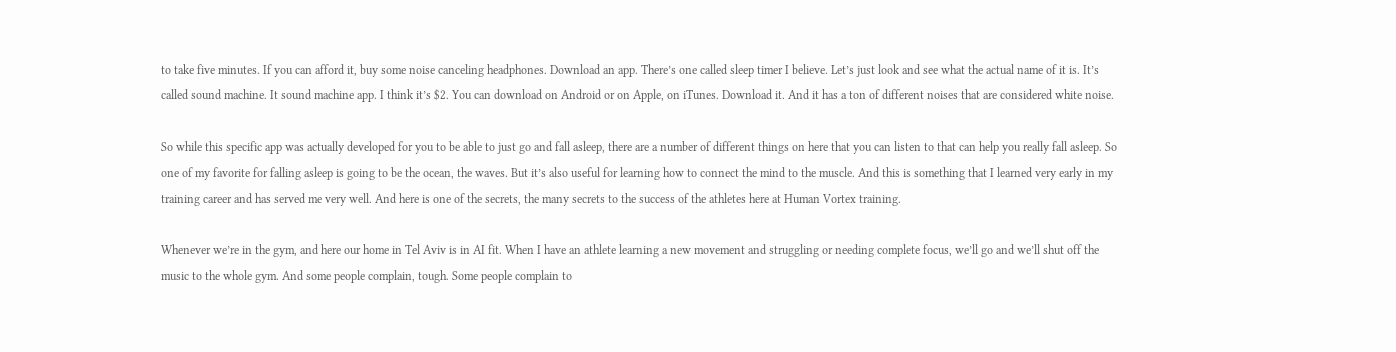to take five minutes. If you can afford it, buy some noise canceling headphones. Download an app. There’s one called sleep timer I believe. Let’s just look and see what the actual name of it is. It’s called sound machine. It sound machine app. I think it’s $2. You can download on Android or on Apple, on iTunes. Download it. And it has a ton of different noises that are considered white noise.

So while this specific app was actually developed for you to be able to just go and fall asleep, there are a number of different things on here that you can listen to that can help you really fall asleep. So one of my favorite for falling asleep is going to be the ocean, the waves. But it’s also useful for learning how to connect the mind to the muscle. And this is something that I learned very early in my training career and has served me very well. And here is one of the secrets, the many secrets to the success of the athletes here at Human Vortex training.

Whenever we’re in the gym, and here our home in Tel Aviv is in AI fit. When I have an athlete learning a new movement and struggling or needing complete focus, we’ll go and we’ll shut off the music to the whole gym. And some people complain, tough. Some people complain to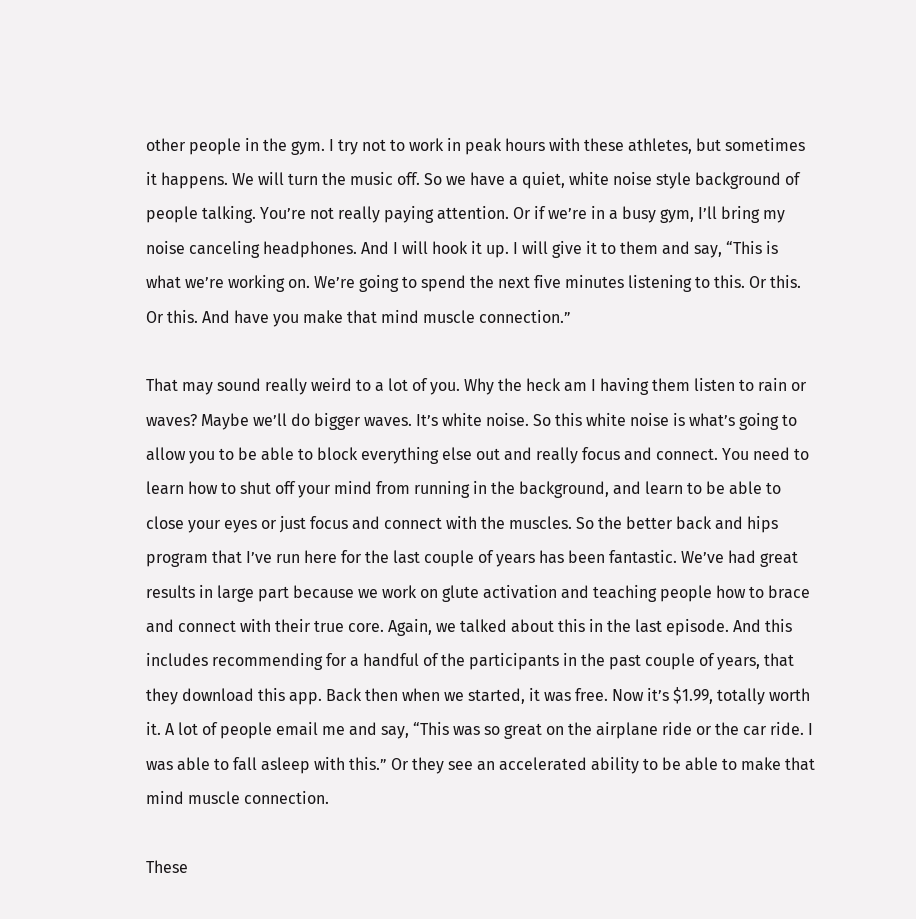other people in the gym. I try not to work in peak hours with these athletes, but sometimes it happens. We will turn the music off. So we have a quiet, white noise style background of people talking. You’re not really paying attention. Or if we’re in a busy gym, I’ll bring my noise canceling headphones. And I will hook it up. I will give it to them and say, “This is what we’re working on. We’re going to spend the next five minutes listening to this. Or this. Or this. And have you make that mind muscle connection.”

That may sound really weird to a lot of you. Why the heck am I having them listen to rain or waves? Maybe we’ll do bigger waves. It’s white noise. So this white noise is what’s going to allow you to be able to block everything else out and really focus and connect. You need to learn how to shut off your mind from running in the background, and learn to be able to close your eyes or just focus and connect with the muscles. So the better back and hips program that I’ve run here for the last couple of years has been fantastic. We’ve had great results in large part because we work on glute activation and teaching people how to brace and connect with their true core. Again, we talked about this in the last episode. And this includes recommending for a handful of the participants in the past couple of years, that they download this app. Back then when we started, it was free. Now it’s $1.99, totally worth it. A lot of people email me and say, “This was so great on the airplane ride or the car ride. I was able to fall asleep with this.” Or they see an accelerated ability to be able to make that mind muscle connection.

These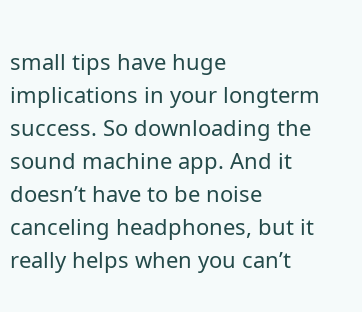small tips have huge implications in your longterm success. So downloading the sound machine app. And it doesn’t have to be noise canceling headphones, but it really helps when you can’t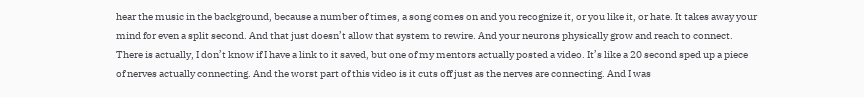hear the music in the background, because a number of times, a song comes on and you recognize it, or you like it, or hate. It takes away your mind for even a split second. And that just doesn’t allow that system to rewire. And your neurons physically grow and reach to connect. There is actually, I don’t know if I have a link to it saved, but one of my mentors actually posted a video. It’s like a 20 second sped up a piece of nerves actually connecting. And the worst part of this video is it cuts off just as the nerves are connecting. And I was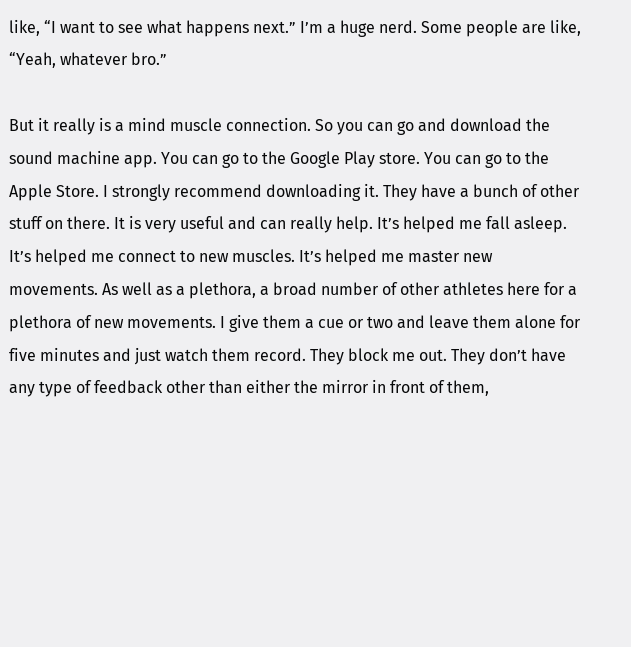like, “I want to see what happens next.” I’m a huge nerd. Some people are like, “Yeah, whatever bro.”

But it really is a mind muscle connection. So you can go and download the sound machine app. You can go to the Google Play store. You can go to the Apple Store. I strongly recommend downloading it. They have a bunch of other stuff on there. It is very useful and can really help. It’s helped me fall asleep. It’s helped me connect to new muscles. It’s helped me master new movements. As well as a plethora, a broad number of other athletes here for a plethora of new movements. I give them a cue or two and leave them alone for five minutes and just watch them record. They block me out. They don’t have any type of feedback other than either the mirror in front of them,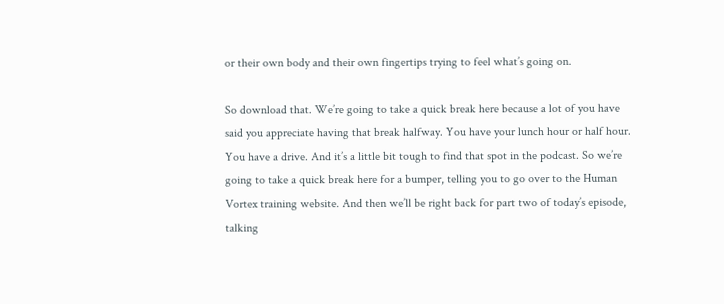or their own body and their own fingertips trying to feel what’s going on.

So download that. We’re going to take a quick break here because a lot of you have said you appreciate having that break halfway. You have your lunch hour or half hour. You have a drive. And it’s a little bit tough to find that spot in the podcast. So we’re going to take a quick break here for a bumper, telling you to go over to the Human Vortex training website. And then we’ll be right back for part two of today’s episode, talking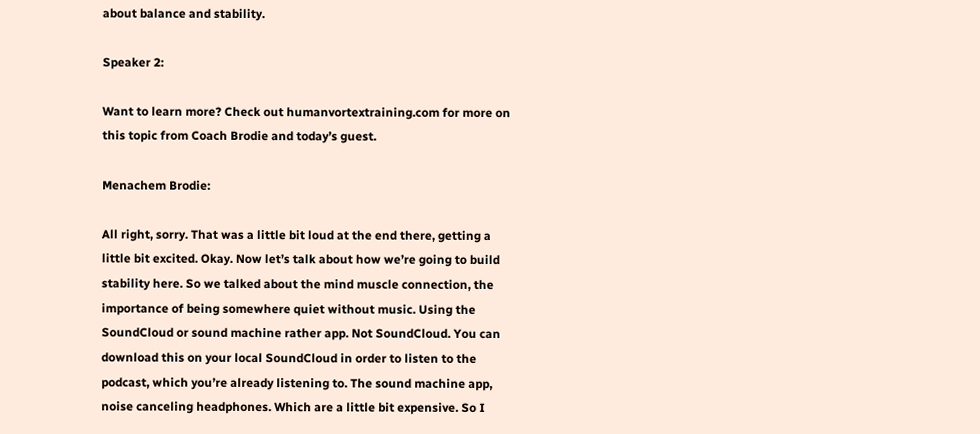about balance and stability.

Speaker 2:

Want to learn more? Check out humanvortextraining.com for more on this topic from Coach Brodie and today’s guest.

Menachem Brodie:

All right, sorry. That was a little bit loud at the end there, getting a little bit excited. Okay. Now let’s talk about how we’re going to build stability here. So we talked about the mind muscle connection, the importance of being somewhere quiet without music. Using the SoundCloud or sound machine rather app. Not SoundCloud. You can download this on your local SoundCloud in order to listen to the podcast, which you’re already listening to. The sound machine app, noise canceling headphones. Which are a little bit expensive. So I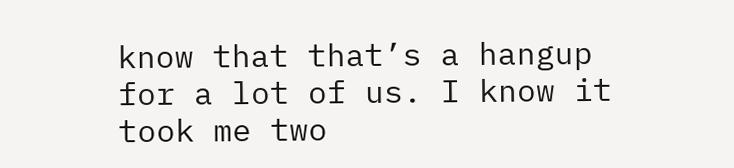know that that’s a hangup for a lot of us. I know it took me two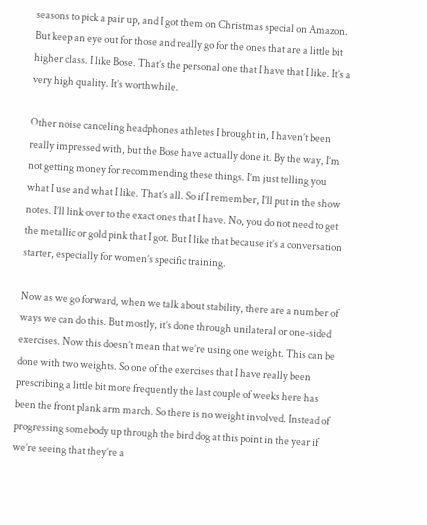seasons to pick a pair up, and I got them on Christmas special on Amazon. But keep an eye out for those and really go for the ones that are a little bit higher class. I like Bose. That’s the personal one that I have that I like. It’s a very high quality. It’s worthwhile.

Other noise canceling headphones athletes I brought in, I haven’t been really impressed with, but the Bose have actually done it. By the way, I’m not getting money for recommending these things. I’m just telling you what I use and what I like. That’s all. So if I remember, I’ll put in the show notes. I’ll link over to the exact ones that I have. No, you do not need to get the metallic or gold pink that I got. But I like that because it’s a conversation starter, especially for women’s specific training.

Now as we go forward, when we talk about stability, there are a number of ways we can do this. But mostly, it’s done through unilateral or one-sided exercises. Now this doesn’t mean that we’re using one weight. This can be done with two weights. So one of the exercises that I have really been prescribing a little bit more frequently the last couple of weeks here has been the front plank arm march. So there is no weight involved. Instead of progressing somebody up through the bird dog at this point in the year if we’re seeing that they’re a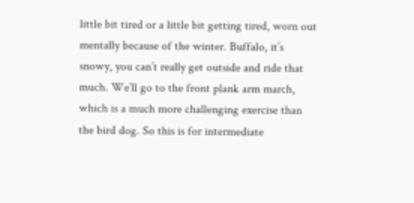little bit tired or a little bit getting tired, worn out mentally because of the winter. Buffalo, it’s snowy, you can’t really get outside and ride that much. We’ll go to the front plank arm march, which is a much more challenging exercise than the bird dog. So this is for intermediate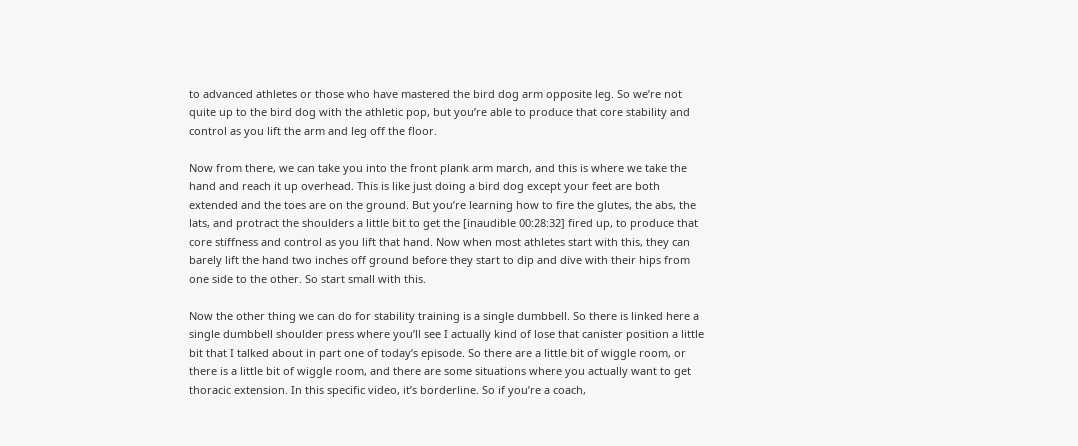to advanced athletes or those who have mastered the bird dog arm opposite leg. So we’re not quite up to the bird dog with the athletic pop, but you’re able to produce that core stability and control as you lift the arm and leg off the floor.

Now from there, we can take you into the front plank arm march, and this is where we take the hand and reach it up overhead. This is like just doing a bird dog except your feet are both extended and the toes are on the ground. But you’re learning how to fire the glutes, the abs, the lats, and protract the shoulders a little bit to get the [inaudible 00:28:32] fired up, to produce that core stiffness and control as you lift that hand. Now when most athletes start with this, they can barely lift the hand two inches off ground before they start to dip and dive with their hips from one side to the other. So start small with this.

Now the other thing we can do for stability training is a single dumbbell. So there is linked here a single dumbbell shoulder press where you’ll see I actually kind of lose that canister position a little bit that I talked about in part one of today’s episode. So there are a little bit of wiggle room, or there is a little bit of wiggle room, and there are some situations where you actually want to get thoracic extension. In this specific video, it’s borderline. So if you’re a coach,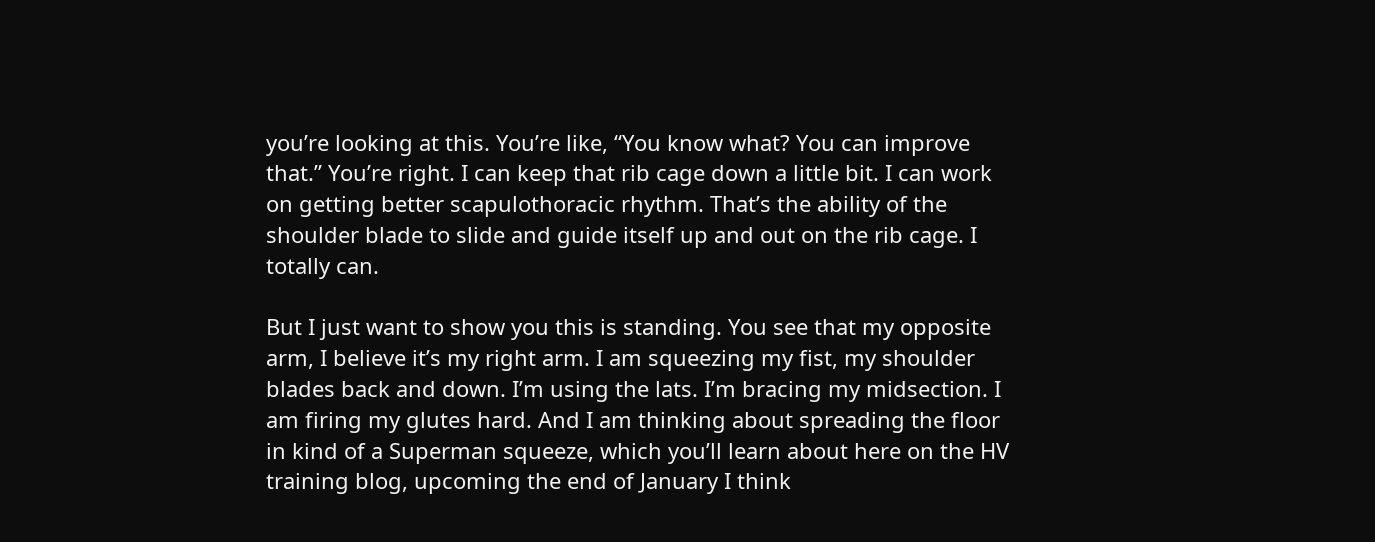you’re looking at this. You’re like, “You know what? You can improve that.” You’re right. I can keep that rib cage down a little bit. I can work on getting better scapulothoracic rhythm. That’s the ability of the shoulder blade to slide and guide itself up and out on the rib cage. I totally can.

But I just want to show you this is standing. You see that my opposite arm, I believe it’s my right arm. I am squeezing my fist, my shoulder blades back and down. I’m using the lats. I’m bracing my midsection. I am firing my glutes hard. And I am thinking about spreading the floor in kind of a Superman squeeze, which you’ll learn about here on the HV training blog, upcoming the end of January I think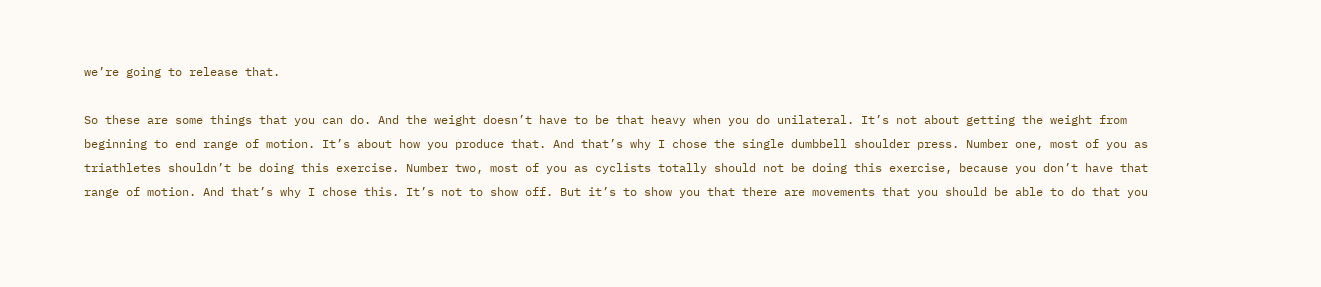we’re going to release that.

So these are some things that you can do. And the weight doesn’t have to be that heavy when you do unilateral. It’s not about getting the weight from beginning to end range of motion. It’s about how you produce that. And that’s why I chose the single dumbbell shoulder press. Number one, most of you as triathletes shouldn’t be doing this exercise. Number two, most of you as cyclists totally should not be doing this exercise, because you don’t have that range of motion. And that’s why I chose this. It’s not to show off. But it’s to show you that there are movements that you should be able to do that you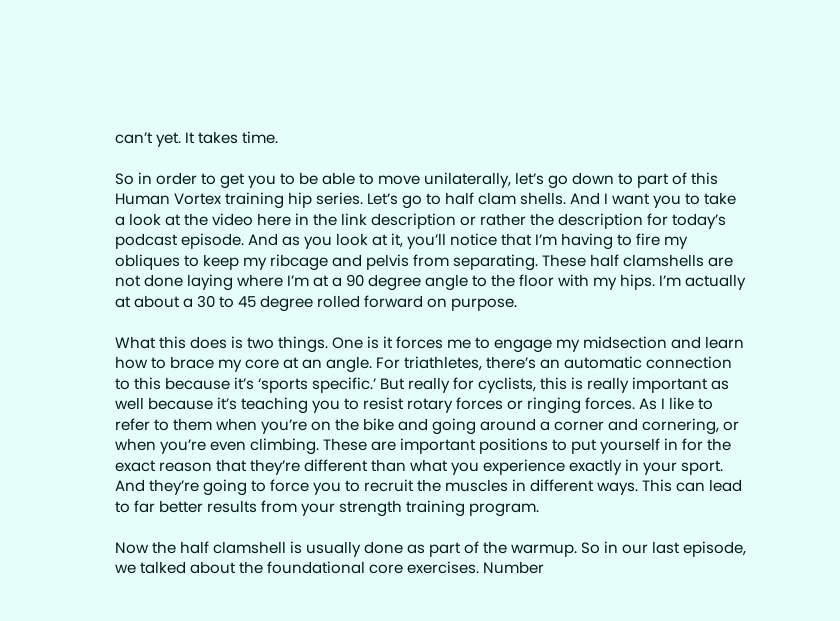can’t yet. It takes time.

So in order to get you to be able to move unilaterally, let’s go down to part of this Human Vortex training hip series. Let’s go to half clam shells. And I want you to take a look at the video here in the link description or rather the description for today’s podcast episode. And as you look at it, you’ll notice that I’m having to fire my obliques to keep my ribcage and pelvis from separating. These half clamshells are not done laying where I’m at a 90 degree angle to the floor with my hips. I’m actually at about a 30 to 45 degree rolled forward on purpose.

What this does is two things. One is it forces me to engage my midsection and learn how to brace my core at an angle. For triathletes, there’s an automatic connection to this because it’s ‘sports specific.’ But really for cyclists, this is really important as well because it’s teaching you to resist rotary forces or ringing forces. As I like to refer to them when you’re on the bike and going around a corner and cornering, or when you’re even climbing. These are important positions to put yourself in for the exact reason that they’re different than what you experience exactly in your sport. And they’re going to force you to recruit the muscles in different ways. This can lead to far better results from your strength training program.

Now the half clamshell is usually done as part of the warmup. So in our last episode, we talked about the foundational core exercises. Number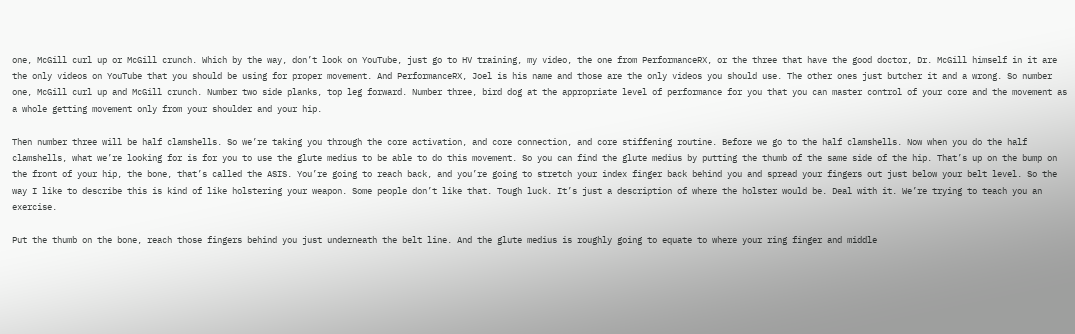one, McGill curl up or McGill crunch. Which by the way, don’t look on YouTube, just go to HV training, my video, the one from PerformanceRX, or the three that have the good doctor, Dr. McGill himself in it are the only videos on YouTube that you should be using for proper movement. And PerformanceRX, Joel is his name and those are the only videos you should use. The other ones just butcher it and a wrong. So number one, McGill curl up and McGill crunch. Number two side planks, top leg forward. Number three, bird dog at the appropriate level of performance for you that you can master control of your core and the movement as a whole getting movement only from your shoulder and your hip.

Then number three will be half clamshells. So we’re taking you through the core activation, and core connection, and core stiffening routine. Before we go to the half clamshells. Now when you do the half clamshells, what we’re looking for is for you to use the glute medius to be able to do this movement. So you can find the glute medius by putting the thumb of the same side of the hip. That’s up on the bump on the front of your hip, the bone, that’s called the ASIS. You’re going to reach back, and you’re going to stretch your index finger back behind you and spread your fingers out just below your belt level. So the way I like to describe this is kind of like holstering your weapon. Some people don’t like that. Tough luck. It’s just a description of where the holster would be. Deal with it. We’re trying to teach you an exercise.

Put the thumb on the bone, reach those fingers behind you just underneath the belt line. And the glute medius is roughly going to equate to where your ring finger and middle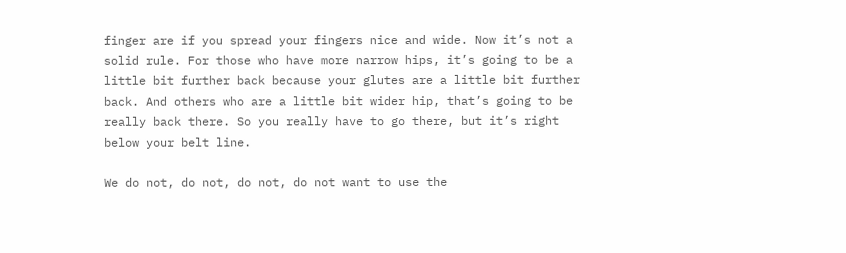finger are if you spread your fingers nice and wide. Now it’s not a solid rule. For those who have more narrow hips, it’s going to be a little bit further back because your glutes are a little bit further back. And others who are a little bit wider hip, that’s going to be really back there. So you really have to go there, but it’s right below your belt line.

We do not, do not, do not, do not want to use the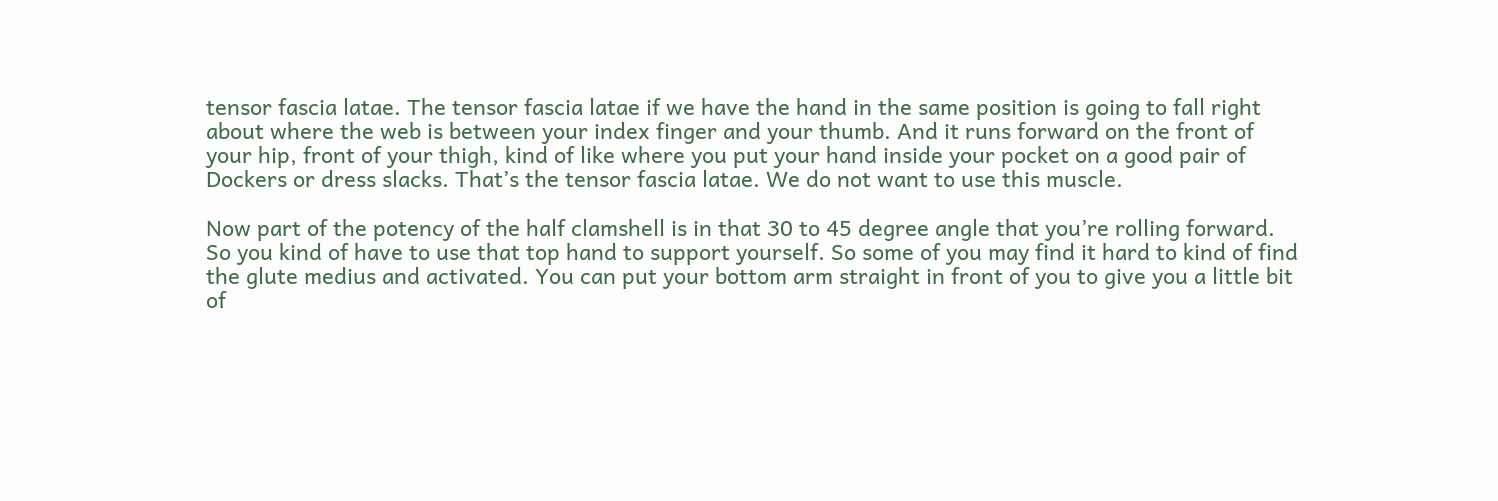tensor fascia latae. The tensor fascia latae if we have the hand in the same position is going to fall right about where the web is between your index finger and your thumb. And it runs forward on the front of your hip, front of your thigh, kind of like where you put your hand inside your pocket on a good pair of Dockers or dress slacks. That’s the tensor fascia latae. We do not want to use this muscle.

Now part of the potency of the half clamshell is in that 30 to 45 degree angle that you’re rolling forward. So you kind of have to use that top hand to support yourself. So some of you may find it hard to kind of find the glute medius and activated. You can put your bottom arm straight in front of you to give you a little bit of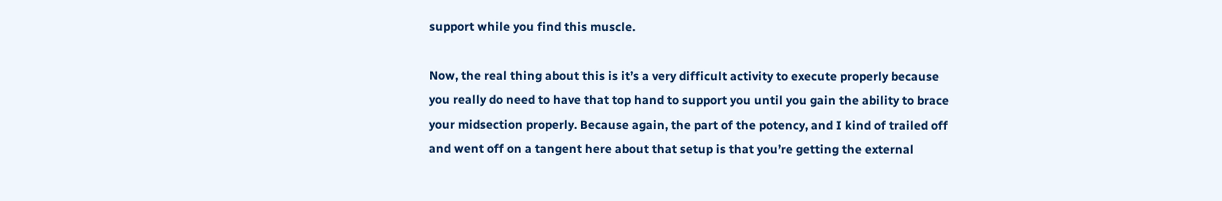support while you find this muscle.

Now, the real thing about this is it’s a very difficult activity to execute properly because you really do need to have that top hand to support you until you gain the ability to brace your midsection properly. Because again, the part of the potency, and I kind of trailed off and went off on a tangent here about that setup is that you’re getting the external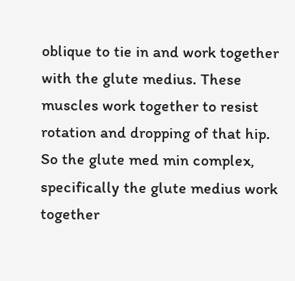oblique to tie in and work together with the glute medius. These muscles work together to resist rotation and dropping of that hip. So the glute med min complex, specifically the glute medius work together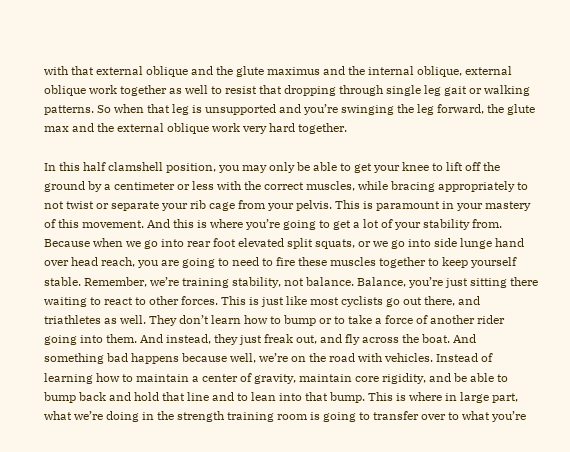with that external oblique and the glute maximus and the internal oblique, external oblique work together as well to resist that dropping through single leg gait or walking patterns. So when that leg is unsupported and you’re swinging the leg forward, the glute max and the external oblique work very hard together.

In this half clamshell position, you may only be able to get your knee to lift off the ground by a centimeter or less with the correct muscles, while bracing appropriately to not twist or separate your rib cage from your pelvis. This is paramount in your mastery of this movement. And this is where you’re going to get a lot of your stability from. Because when we go into rear foot elevated split squats, or we go into side lunge hand over head reach, you are going to need to fire these muscles together to keep yourself stable. Remember, we’re training stability, not balance. Balance, you’re just sitting there waiting to react to other forces. This is just like most cyclists go out there, and triathletes as well. They don’t learn how to bump or to take a force of another rider going into them. And instead, they just freak out, and fly across the boat. And something bad happens because well, we’re on the road with vehicles. Instead of learning how to maintain a center of gravity, maintain core rigidity, and be able to bump back and hold that line and to lean into that bump. This is where in large part, what we’re doing in the strength training room is going to transfer over to what you’re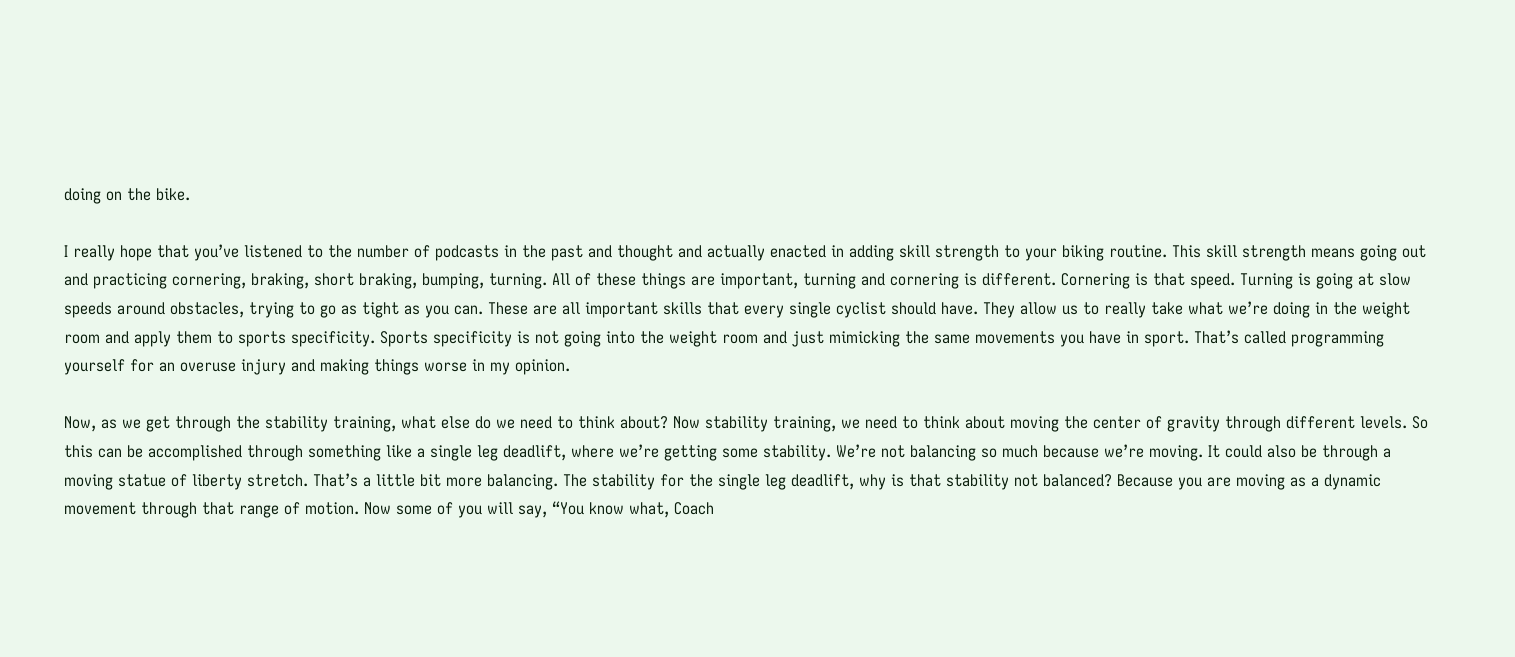doing on the bike.

I really hope that you’ve listened to the number of podcasts in the past and thought and actually enacted in adding skill strength to your biking routine. This skill strength means going out and practicing cornering, braking, short braking, bumping, turning. All of these things are important, turning and cornering is different. Cornering is that speed. Turning is going at slow speeds around obstacles, trying to go as tight as you can. These are all important skills that every single cyclist should have. They allow us to really take what we’re doing in the weight room and apply them to sports specificity. Sports specificity is not going into the weight room and just mimicking the same movements you have in sport. That’s called programming yourself for an overuse injury and making things worse in my opinion.

Now, as we get through the stability training, what else do we need to think about? Now stability training, we need to think about moving the center of gravity through different levels. So this can be accomplished through something like a single leg deadlift, where we’re getting some stability. We’re not balancing so much because we’re moving. It could also be through a moving statue of liberty stretch. That’s a little bit more balancing. The stability for the single leg deadlift, why is that stability not balanced? Because you are moving as a dynamic movement through that range of motion. Now some of you will say, “You know what, Coach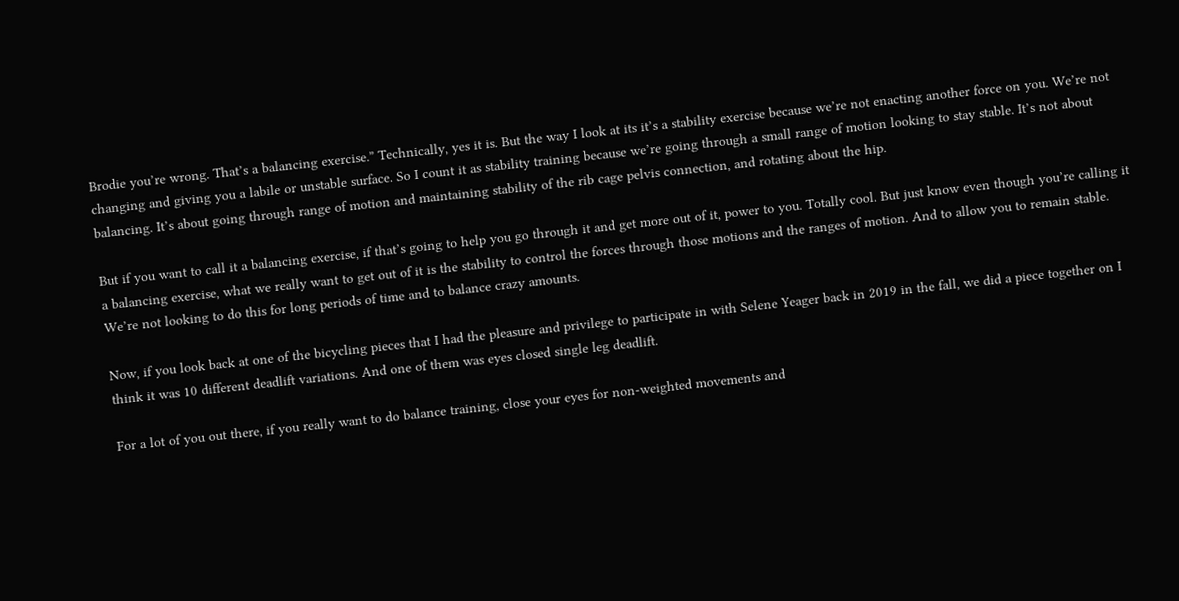Brodie you’re wrong. That’s a balancing exercise.” Technically, yes it is. But the way I look at its it’s a stability exercise because we’re not enacting another force on you. We’re not changing and giving you a labile or unstable surface. So I count it as stability training because we’re going through a small range of motion looking to stay stable. It’s not about balancing. It’s about going through range of motion and maintaining stability of the rib cage pelvis connection, and rotating about the hip.

But if you want to call it a balancing exercise, if that’s going to help you go through it and get more out of it, power to you. Totally cool. But just know even though you’re calling it a balancing exercise, what we really want to get out of it is the stability to control the forces through those motions and the ranges of motion. And to allow you to remain stable. We’re not looking to do this for long periods of time and to balance crazy amounts.

Now, if you look back at one of the bicycling pieces that I had the pleasure and privilege to participate in with Selene Yeager back in 2019 in the fall, we did a piece together on I think it was 10 different deadlift variations. And one of them was eyes closed single leg deadlift.

For a lot of you out there, if you really want to do balance training, close your eyes for non-weighted movements and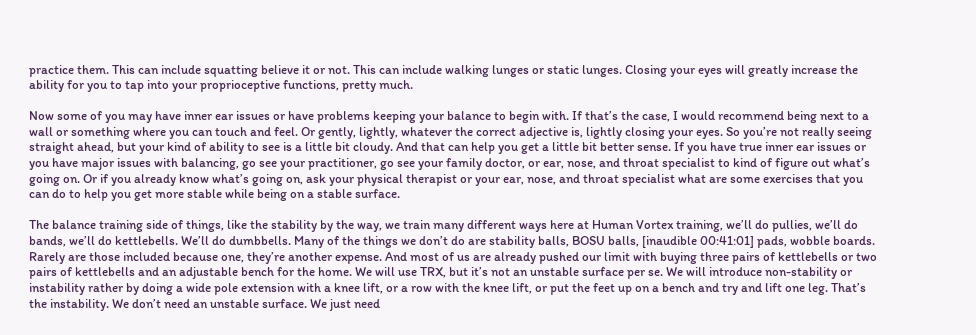practice them. This can include squatting believe it or not. This can include walking lunges or static lunges. Closing your eyes will greatly increase the ability for you to tap into your proprioceptive functions, pretty much.

Now some of you may have inner ear issues or have problems keeping your balance to begin with. If that’s the case, I would recommend being next to a wall or something where you can touch and feel. Or gently, lightly, whatever the correct adjective is, lightly closing your eyes. So you’re not really seeing straight ahead, but your kind of ability to see is a little bit cloudy. And that can help you get a little bit better sense. If you have true inner ear issues or you have major issues with balancing, go see your practitioner, go see your family doctor, or ear, nose, and throat specialist to kind of figure out what’s going on. Or if you already know what’s going on, ask your physical therapist or your ear, nose, and throat specialist what are some exercises that you can do to help you get more stable while being on a stable surface.

The balance training side of things, like the stability by the way, we train many different ways here at Human Vortex training, we’ll do pullies, we’ll do bands, we’ll do kettlebells. We’ll do dumbbells. Many of the things we don’t do are stability balls, BOSU balls, [inaudible 00:41:01] pads, wobble boards. Rarely are those included because one, they’re another expense. And most of us are already pushed our limit with buying three pairs of kettlebells or two pairs of kettlebells and an adjustable bench for the home. We will use TRX, but it’s not an unstable surface per se. We will introduce non-stability or instability rather by doing a wide pole extension with a knee lift, or a row with the knee lift, or put the feet up on a bench and try and lift one leg. That’s the instability. We don’t need an unstable surface. We just need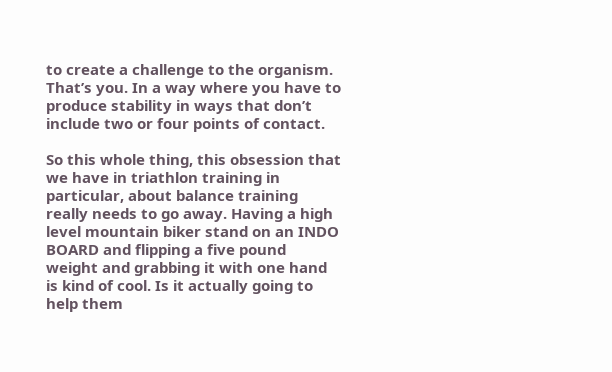to create a challenge to the organism. That’s you. In a way where you have to produce stability in ways that don’t include two or four points of contact.

So this whole thing, this obsession that we have in triathlon training in particular, about balance training really needs to go away. Having a high level mountain biker stand on an INDO BOARD and flipping a five pound weight and grabbing it with one hand is kind of cool. Is it actually going to help them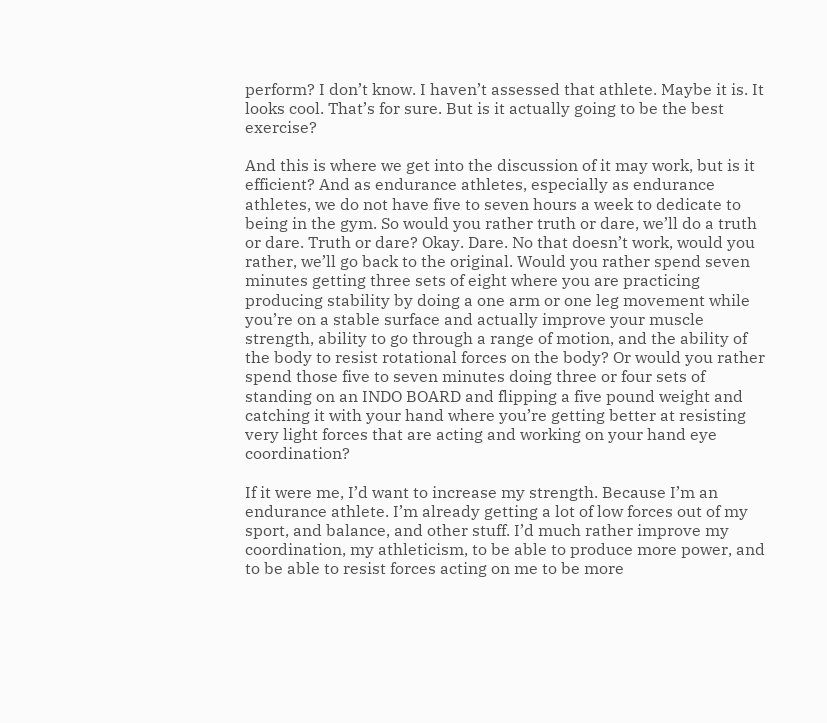perform? I don’t know. I haven’t assessed that athlete. Maybe it is. It looks cool. That’s for sure. But is it actually going to be the best exercise?

And this is where we get into the discussion of it may work, but is it efficient? And as endurance athletes, especially as endurance athletes, we do not have five to seven hours a week to dedicate to being in the gym. So would you rather truth or dare, we’ll do a truth or dare. Truth or dare? Okay. Dare. No that doesn’t work, would you rather, we’ll go back to the original. Would you rather spend seven minutes getting three sets of eight where you are practicing producing stability by doing a one arm or one leg movement while you’re on a stable surface and actually improve your muscle strength, ability to go through a range of motion, and the ability of the body to resist rotational forces on the body? Or would you rather spend those five to seven minutes doing three or four sets of standing on an INDO BOARD and flipping a five pound weight and catching it with your hand where you’re getting better at resisting very light forces that are acting and working on your hand eye coordination?

If it were me, I’d want to increase my strength. Because I’m an endurance athlete. I’m already getting a lot of low forces out of my sport, and balance, and other stuff. I’d much rather improve my coordination, my athleticism, to be able to produce more power, and to be able to resist forces acting on me to be more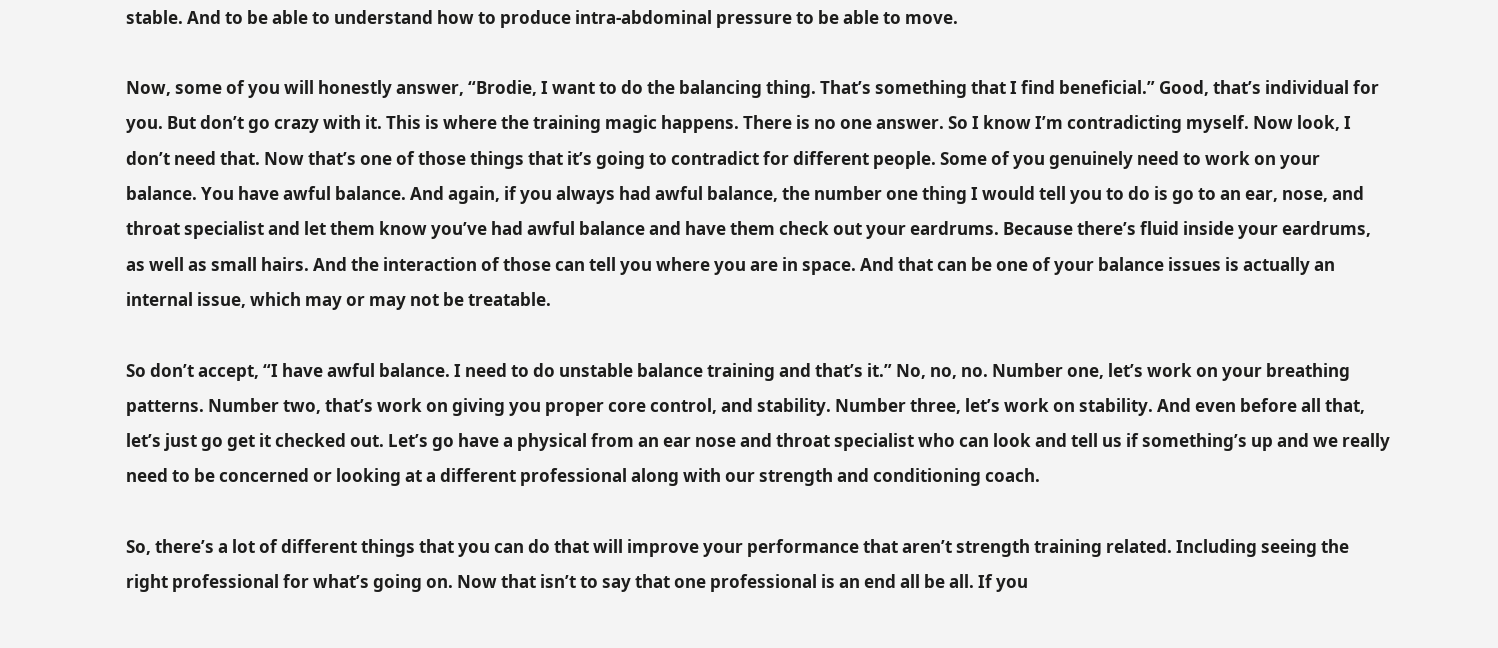stable. And to be able to understand how to produce intra-abdominal pressure to be able to move.

Now, some of you will honestly answer, “Brodie, I want to do the balancing thing. That’s something that I find beneficial.” Good, that’s individual for you. But don’t go crazy with it. This is where the training magic happens. There is no one answer. So I know I’m contradicting myself. Now look, I don’t need that. Now that’s one of those things that it’s going to contradict for different people. Some of you genuinely need to work on your balance. You have awful balance. And again, if you always had awful balance, the number one thing I would tell you to do is go to an ear, nose, and throat specialist and let them know you’ve had awful balance and have them check out your eardrums. Because there’s fluid inside your eardrums, as well as small hairs. And the interaction of those can tell you where you are in space. And that can be one of your balance issues is actually an internal issue, which may or may not be treatable.

So don’t accept, “I have awful balance. I need to do unstable balance training and that’s it.” No, no, no. Number one, let’s work on your breathing patterns. Number two, that’s work on giving you proper core control, and stability. Number three, let’s work on stability. And even before all that, let’s just go get it checked out. Let’s go have a physical from an ear nose and throat specialist who can look and tell us if something’s up and we really need to be concerned or looking at a different professional along with our strength and conditioning coach.

So, there’s a lot of different things that you can do that will improve your performance that aren’t strength training related. Including seeing the right professional for what’s going on. Now that isn’t to say that one professional is an end all be all. If you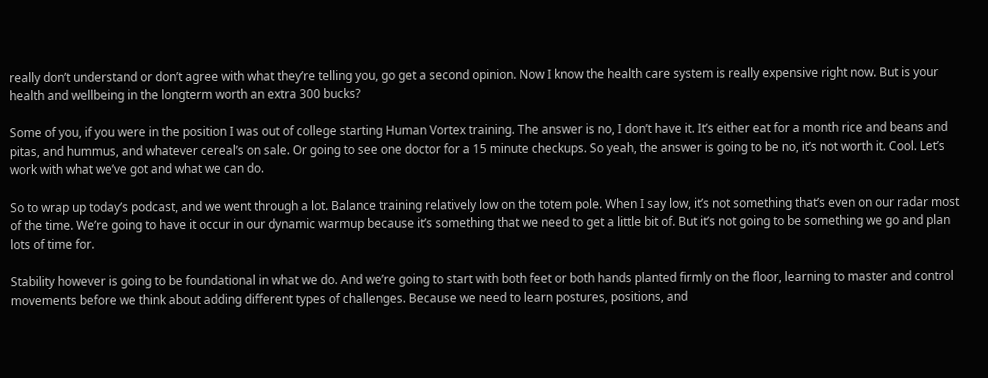really don’t understand or don’t agree with what they’re telling you, go get a second opinion. Now I know the health care system is really expensive right now. But is your health and wellbeing in the longterm worth an extra 300 bucks?

Some of you, if you were in the position I was out of college starting Human Vortex training. The answer is no, I don’t have it. It’s either eat for a month rice and beans and pitas, and hummus, and whatever cereal’s on sale. Or going to see one doctor for a 15 minute checkups. So yeah, the answer is going to be no, it’s not worth it. Cool. Let’s work with what we’ve got and what we can do.

So to wrap up today’s podcast, and we went through a lot. Balance training relatively low on the totem pole. When I say low, it’s not something that’s even on our radar most of the time. We’re going to have it occur in our dynamic warmup because it’s something that we need to get a little bit of. But it’s not going to be something we go and plan lots of time for.

Stability however is going to be foundational in what we do. And we’re going to start with both feet or both hands planted firmly on the floor, learning to master and control movements before we think about adding different types of challenges. Because we need to learn postures, positions, and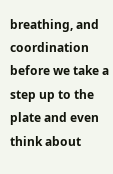breathing, and coordination before we take a step up to the plate and even think about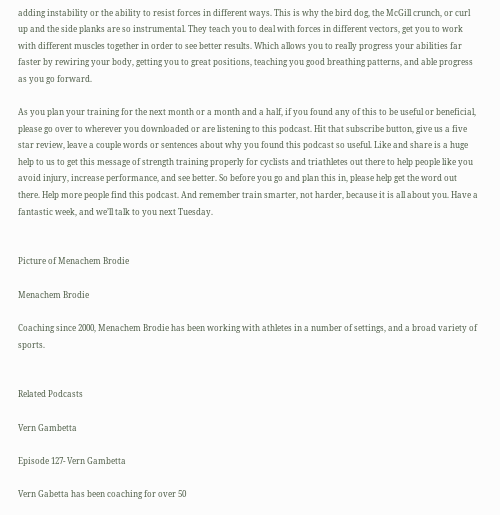adding instability or the ability to resist forces in different ways. This is why the bird dog, the McGill crunch, or curl up and the side planks are so instrumental. They teach you to deal with forces in different vectors, get you to work with different muscles together in order to see better results. Which allows you to really progress your abilities far faster by rewiring your body, getting you to great positions, teaching you good breathing patterns, and able progress as you go forward.

As you plan your training for the next month or a month and a half, if you found any of this to be useful or beneficial, please go over to wherever you downloaded or are listening to this podcast. Hit that subscribe button, give us a five star review, leave a couple words or sentences about why you found this podcast so useful. Like and share is a huge help to us to get this message of strength training properly for cyclists and triathletes out there to help people like you avoid injury, increase performance, and see better. So before you go and plan this in, please help get the word out there. Help more people find this podcast. And remember train smarter, not harder, because it is all about you. Have a fantastic week, and we’ll talk to you next Tuesday.


Picture of Menachem Brodie

Menachem Brodie

Coaching since 2000, Menachem Brodie has been working with athletes in a number of settings, and a broad variety of sports.


Related Podcasts

Vern Gambetta

Episode 127- Vern Gambetta

Vern Gabetta has been coaching for over 50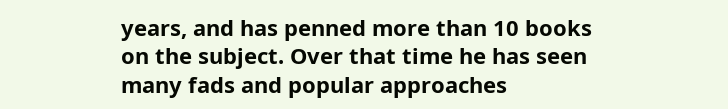years, and has penned more than 10 books on the subject. Over that time he has seen many fads and popular approaches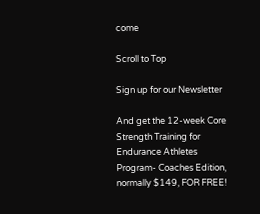come

Scroll to Top

Sign up for our Newsletter

And get the 12-week Core Strength Training for Endurance Athletes Program- Coaches Edition, normally $149, FOR FREE!